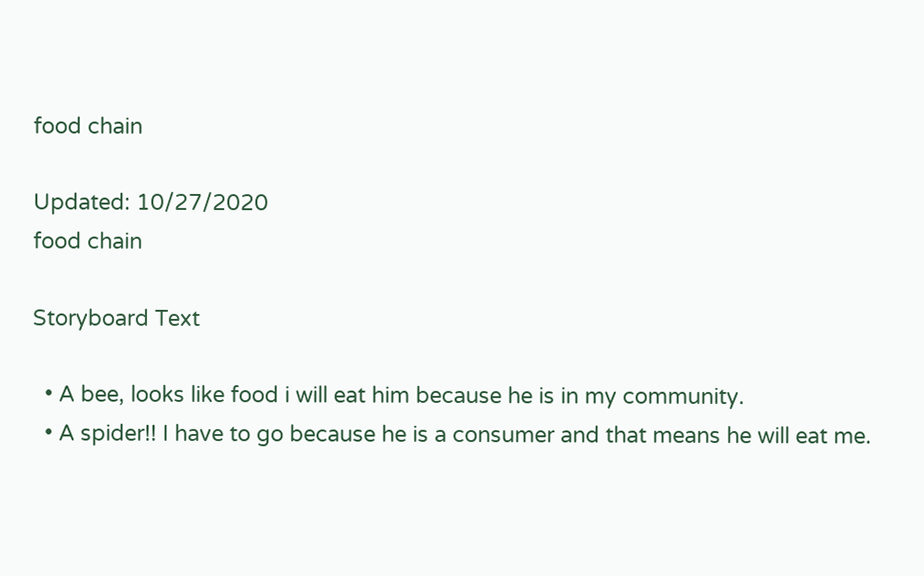food chain

Updated: 10/27/2020
food chain

Storyboard Text

  • A bee, looks like food i will eat him because he is in my community.
  • A spider!! I have to go because he is a consumer and that means he will eat me.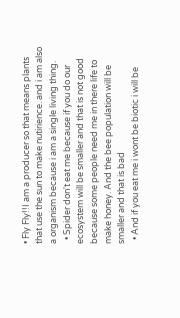• Fly Fly!!I am a producer so that means plants that use the sun to make nutirience. and i am also a organism because i am a single living thing.
  • Spider don't eat me because if you do our ecosystem will be smaller and that is not good because some people need me in there life to make honey. And the bee population will be smaller and that is bad
  • And if you eat me i wont be biotic i will be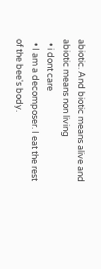abiotic. And biotic means alive and abiotic means non living
  • i dont care
  • I am a decomposer. I eat the rest of the bee's body.